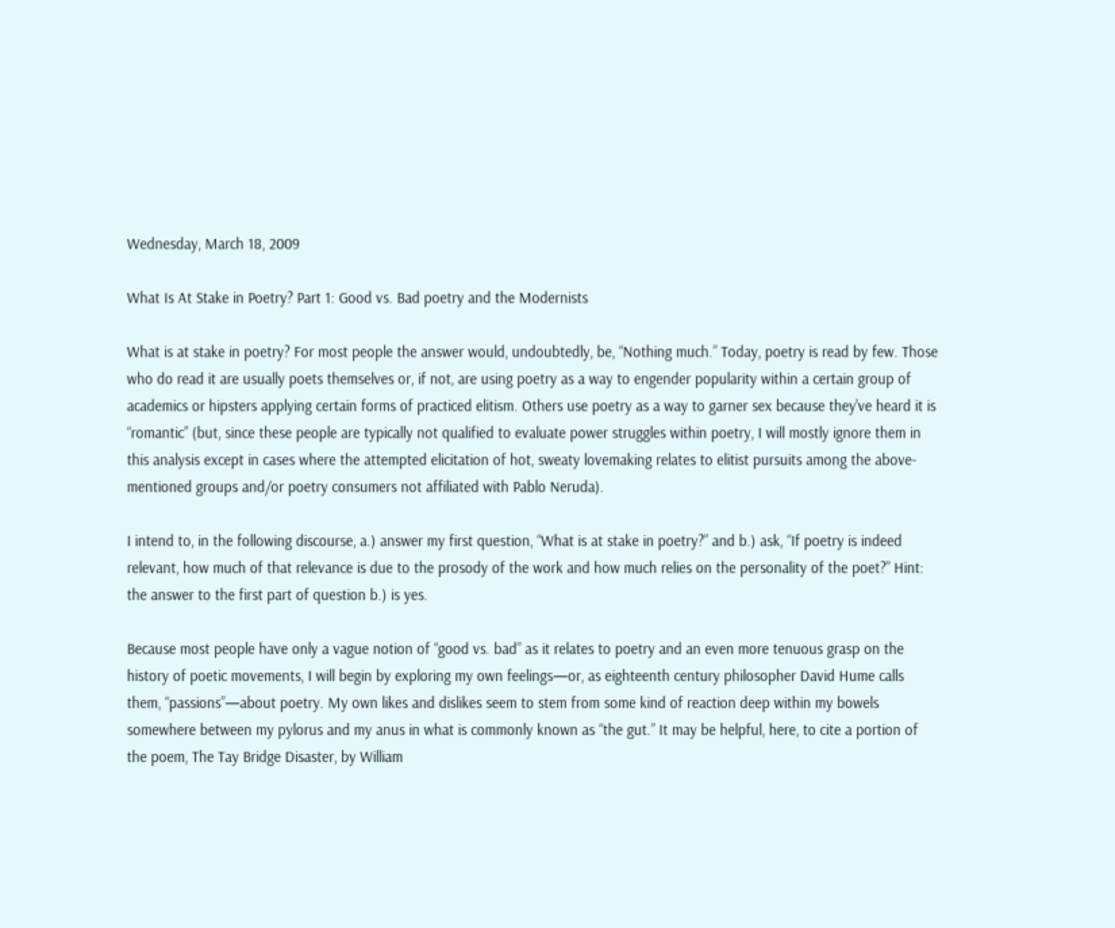Wednesday, March 18, 2009

What Is At Stake in Poetry? Part 1: Good vs. Bad poetry and the Modernists

What is at stake in poetry? For most people the answer would, undoubtedly, be, “Nothing much.” Today, poetry is read by few. Those who do read it are usually poets themselves or, if not, are using poetry as a way to engender popularity within a certain group of academics or hipsters applying certain forms of practiced elitism. Others use poetry as a way to garner sex because they've heard it is “romantic” (but, since these people are typically not qualified to evaluate power struggles within poetry, I will mostly ignore them in this analysis except in cases where the attempted elicitation of hot, sweaty lovemaking relates to elitist pursuits among the above-mentioned groups and/or poetry consumers not affiliated with Pablo Neruda).

I intend to, in the following discourse, a.) answer my first question, “What is at stake in poetry?” and b.) ask, “If poetry is indeed relevant, how much of that relevance is due to the prosody of the work and how much relies on the personality of the poet?” Hint: the answer to the first part of question b.) is yes.

Because most people have only a vague notion of “good vs. bad” as it relates to poetry and an even more tenuous grasp on the history of poetic movements, I will begin by exploring my own feelings—or, as eighteenth century philosopher David Hume calls them, “passions”—about poetry. My own likes and dislikes seem to stem from some kind of reaction deep within my bowels somewhere between my pylorus and my anus in what is commonly known as “the gut.” It may be helpful, here, to cite a portion of the poem, The Tay Bridge Disaster, by William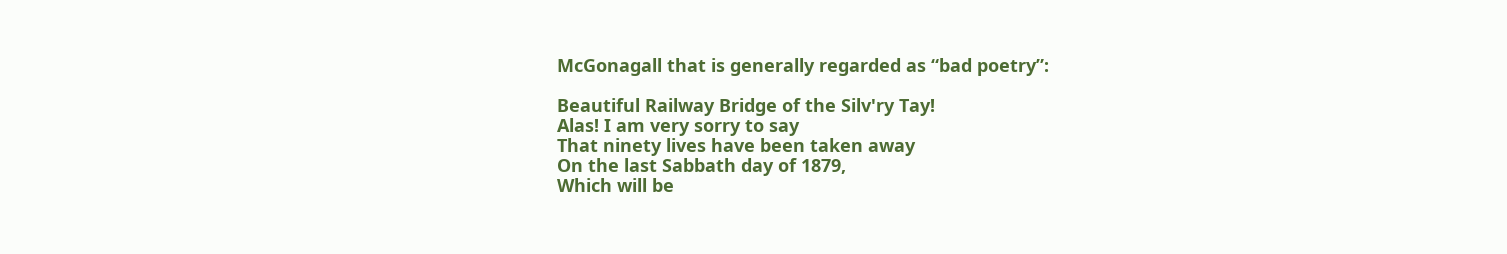McGonagall that is generally regarded as “bad poetry”:

Beautiful Railway Bridge of the Silv'ry Tay!
Alas! I am very sorry to say
That ninety lives have been taken away
On the last Sabbath day of 1879,
Which will be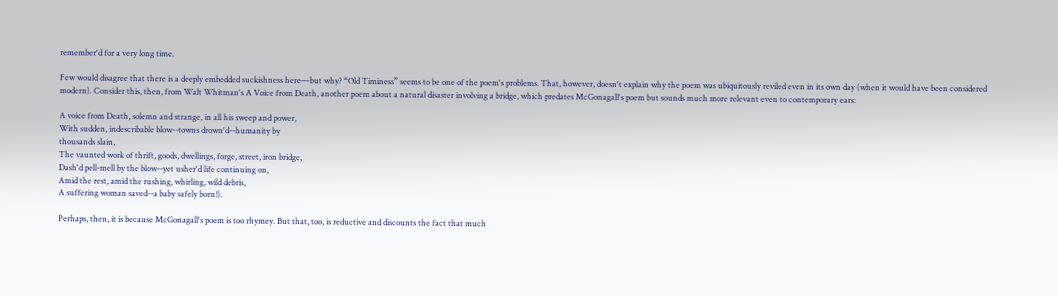remember'd for a very long time.

Few would disagree that there is a deeply embedded suckishness here—but why? “Old Timiness” seems to be one of the poem's problems. That, however, doesn't explain why the poem was ubiquitously reviled even in its own day (when it would have been considered modern). Consider this, then, from Walt Whitman's A Voice from Death, another poem about a natural disaster involving a bridge, which predates McGonagall's poem but sounds much more relevant even to contemporary ears:

A voice from Death, solemn and strange, in all his sweep and power,
With sudden, indescribable blow--towns drown'd--humanity by
thousands slain,
The vaunted work of thrift, goods, dwellings, forge, street, iron bridge,
Dash'd pell-mell by the blow--yet usher'd life continuing on,
Amid the rest, amid the rushing, whirling, wild debris,
A suffering woman saved--a baby safely born!).

Perhaps, then, it is because McGonagall's poem is too rhymey. But that, too, is reductive and discounts the fact that much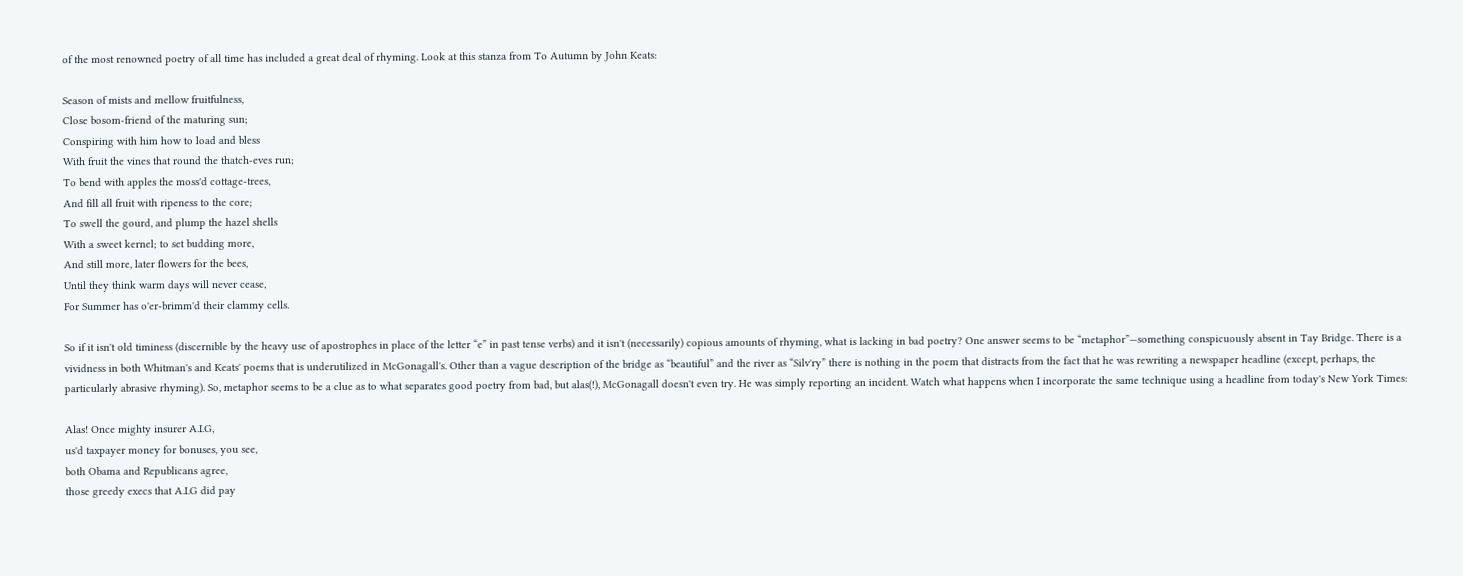of the most renowned poetry of all time has included a great deal of rhyming. Look at this stanza from To Autumn by John Keats:

Season of mists and mellow fruitfulness,
Close bosom-friend of the maturing sun;
Conspiring with him how to load and bless
With fruit the vines that round the thatch-eves run;
To bend with apples the moss'd cottage-trees,
And fill all fruit with ripeness to the core;
To swell the gourd, and plump the hazel shells
With a sweet kernel; to set budding more,
And still more, later flowers for the bees,
Until they think warm days will never cease,
For Summer has o'er-brimm'd their clammy cells.

So if it isn't old timiness (discernible by the heavy use of apostrophes in place of the letter “e” in past tense verbs) and it isn't (necessarily) copious amounts of rhyming, what is lacking in bad poetry? One answer seems to be “metaphor”—something conspicuously absent in Tay Bridge. There is a vividness in both Whitman's and Keats' poems that is underutilized in McGonagall's. Other than a vague description of the bridge as “beautiful” and the river as “Silv'ry” there is nothing in the poem that distracts from the fact that he was rewriting a newspaper headline (except, perhaps, the particularly abrasive rhyming). So, metaphor seems to be a clue as to what separates good poetry from bad, but alas(!), McGonagall doesn't even try. He was simply reporting an incident. Watch what happens when I incorporate the same technique using a headline from today's New York Times:

Alas! Once mighty insurer A.I.G,
us'd taxpayer money for bonuses, you see,
both Obama and Republicans agree,
those greedy execs that A.I.G did pay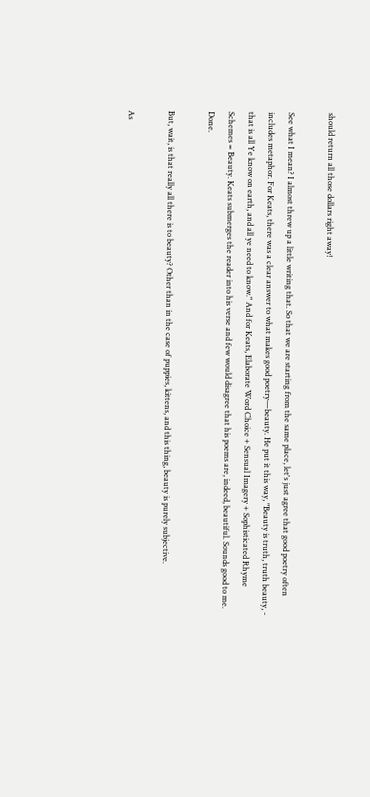should return all those dollars right away!

See what I mean? I almost threw up a little writing that. So that we are starting from the same place, let's just agree that good poetry often includes metaphor. For Keats, there was a clear answer to what makes good poetry—beauty. He put it this way, "Beauty is truth, truth beauty, - that is all Ye know on earth, and all ye need to know." And for Keats, Elaborate Word Choice + Sensual Imagery + Sophisticated Rhyme Schemes = Beauty. Keats submerges the reader into his verse and few would disagree that his poems are, indeed, beautiful. Sounds good to me. Done.

But, wait, is that really all there is to beauty? Other than in the case of puppies, kittens, and this thing, beauty is purely subjective.

As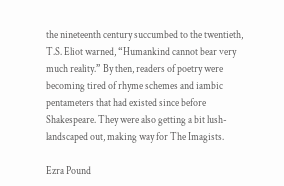the nineteenth century succumbed to the twentieth, T.S. Eliot warned, “Humankind cannot bear very much reality.” By then, readers of poetry were becoming tired of rhyme schemes and iambic pentameters that had existed since before Shakespeare. They were also getting a bit lush-landscaped out, making way for The Imagists.

Ezra Pound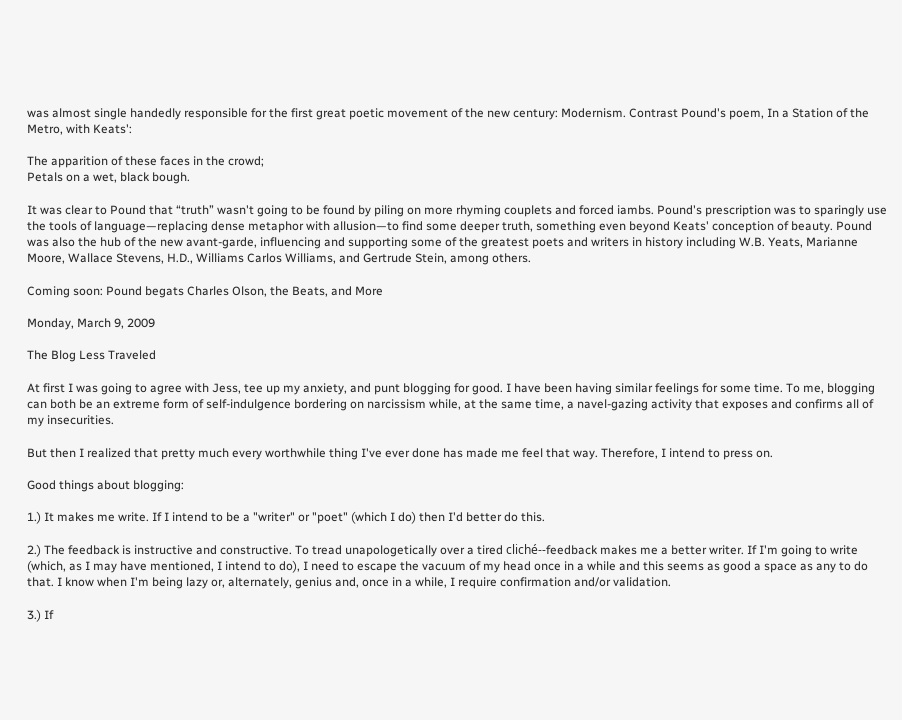was almost single handedly responsible for the first great poetic movement of the new century: Modernism. Contrast Pound's poem, In a Station of the Metro, with Keats':

The apparition of these faces in the crowd;
Petals on a wet, black bough.

It was clear to Pound that “truth” wasn't going to be found by piling on more rhyming couplets and forced iambs. Pound's prescription was to sparingly use the tools of language—replacing dense metaphor with allusion—to find some deeper truth, something even beyond Keats' conception of beauty. Pound was also the hub of the new avant-garde, influencing and supporting some of the greatest poets and writers in history including W.B. Yeats, Marianne Moore, Wallace Stevens, H.D., Williams Carlos Williams, and Gertrude Stein, among others.

Coming soon: Pound begats Charles Olson, the Beats, and More

Monday, March 9, 2009

The Blog Less Traveled

At first I was going to agree with Jess, tee up my anxiety, and punt blogging for good. I have been having similar feelings for some time. To me, blogging can both be an extreme form of self-indulgence bordering on narcissism while, at the same time, a navel-gazing activity that exposes and confirms all of my insecurities.

But then I realized that pretty much every worthwhile thing I've ever done has made me feel that way. Therefore, I intend to press on.

Good things about blogging:

1.) It makes me write. If I intend to be a "writer" or "poet" (which I do) then I'd better do this.

2.) The feedback is instructive and constructive. To tread unapologetically over a tired cliché--feedback makes me a better writer. If I'm going to write (which, as I may have mentioned, I intend to do), I need to escape the vacuum of my head once in a while and this seems as good a space as any to do that. I know when I'm being lazy or, alternately, genius and, once in a while, I require confirmation and/or validation.

3.) If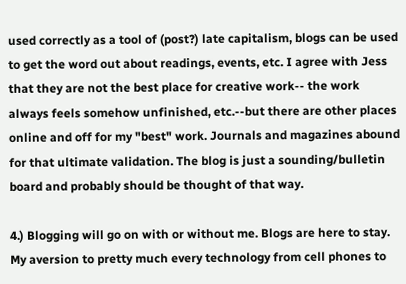used correctly as a tool of (post?) late capitalism, blogs can be used to get the word out about readings, events, etc. I agree with Jess that they are not the best place for creative work-- the work always feels somehow unfinished, etc.--but there are other places online and off for my "best" work. Journals and magazines abound for that ultimate validation. The blog is just a sounding/bulletin board and probably should be thought of that way.

4.) Blogging will go on with or without me. Blogs are here to stay. My aversion to pretty much every technology from cell phones to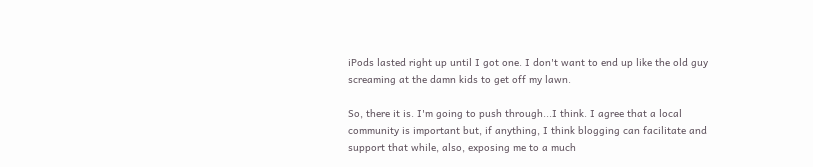iPods lasted right up until I got one. I don't want to end up like the old guy screaming at the damn kids to get off my lawn.

So, there it is. I'm going to push through...I think. I agree that a local community is important but, if anything, I think blogging can facilitate and support that while, also, exposing me to a much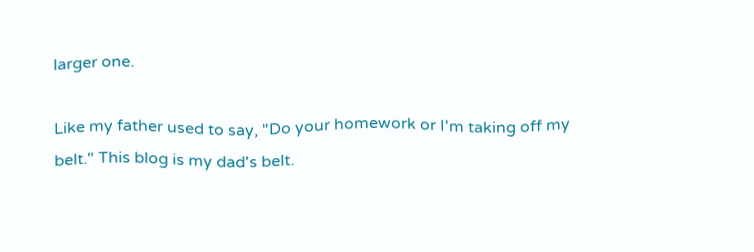larger one.

Like my father used to say, "Do your homework or I'm taking off my belt." This blog is my dad's belt.